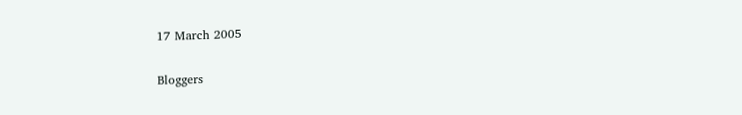17 March 2005

Bloggers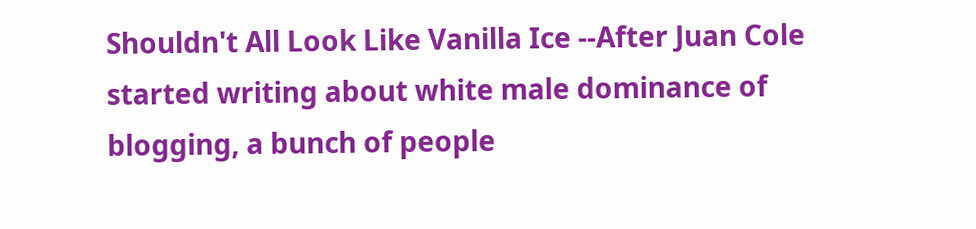Shouldn't All Look Like Vanilla Ice --After Juan Cole started writing about white male dominance of blogging, a bunch of people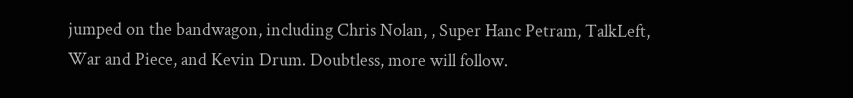jumped on the bandwagon, including Chris Nolan, , Super Hanc Petram, TalkLeft, War and Piece, and Kevin Drum. Doubtless, more will follow.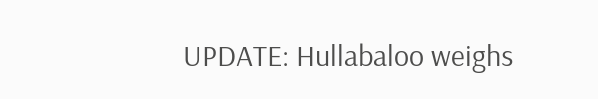UPDATE: Hullabaloo weighs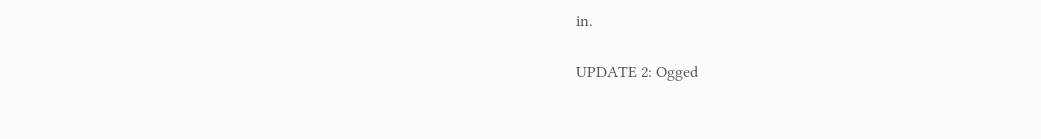in.

UPDATE 2: Ogged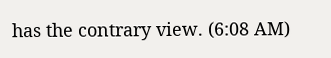has the contrary view. (6:08 AM)